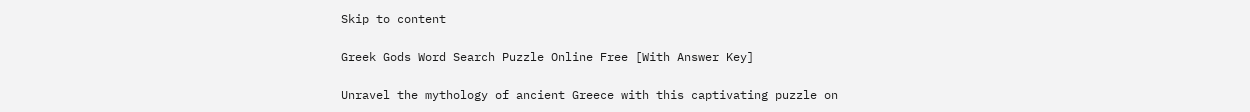Skip to content

Greek Gods Word Search Puzzle Online Free [With Answer Key]

Unravel the mythology of ancient Greece with this captivating puzzle on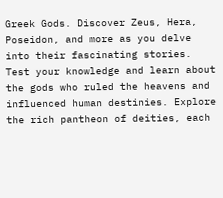Greek Gods. Discover Zeus, Hera, Poseidon, and more as you delve into their fascinating stories. Test your knowledge and learn about the gods who ruled the heavens and influenced human destinies. Explore the rich pantheon of deities, each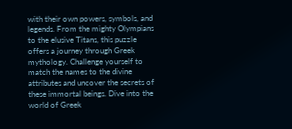with their own powers, symbols, and legends. From the mighty Olympians to the elusive Titans, this puzzle offers a journey through Greek mythology. Challenge yourself to match the names to the divine attributes and uncover the secrets of these immortal beings. Dive into the world of Greek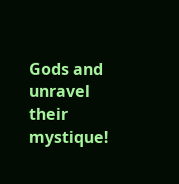Gods and unravel their mystique!